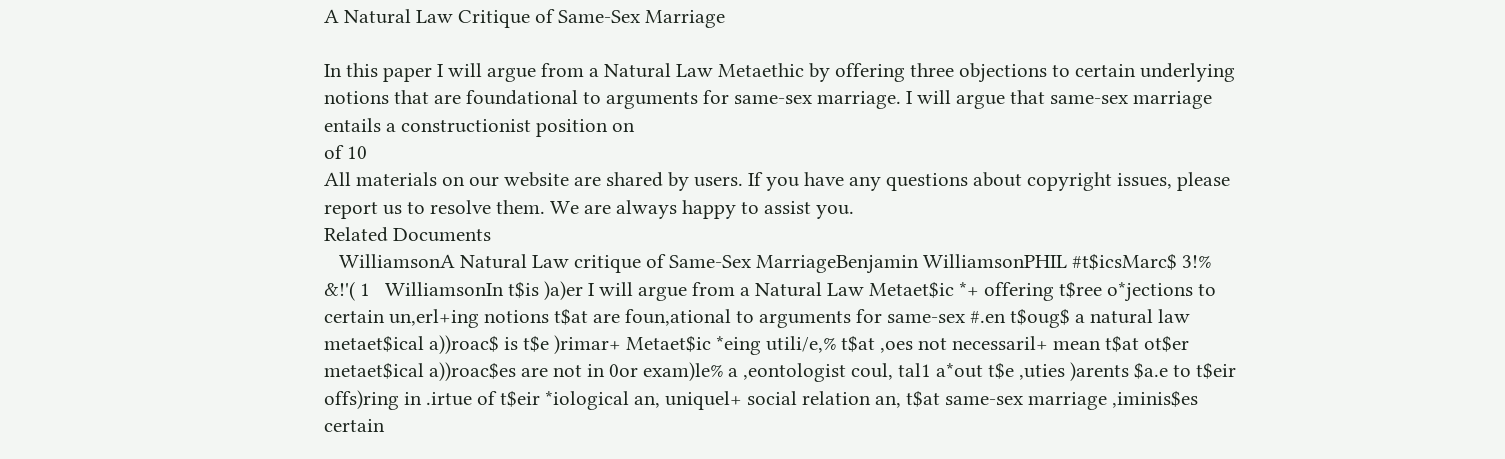A Natural Law Critique of Same-Sex Marriage

In this paper I will argue from a Natural Law Metaethic by offering three objections to certain underlying notions that are foundational to arguments for same-sex marriage. I will argue that same-sex marriage entails a constructionist position on
of 10
All materials on our website are shared by users. If you have any questions about copyright issues, please report us to resolve them. We are always happy to assist you.
Related Documents
   WilliamsonA Natural Law critique of Same-Sex MarriageBenjamin WilliamsonPHIL #t$icsMarc$ 3!% &!'( 1   WilliamsonIn t$is )a)er I will argue from a Natural Law Metaet$ic *+ offering t$ree o*jections to certain un,erl+ing notions t$at are foun,ational to arguments for same-sex #.en t$oug$ a natural law metaet$ical a))roac$ is t$e )rimar+ Metaet$ic *eing utili/e,% t$at ,oes not necessaril+ mean t$at ot$er metaet$ical a))roac$es are not in 0or exam)le% a ,eontologist coul, tal1 a*out t$e ,uties )arents $a.e to t$eir offs)ring in .irtue of t$eir *iological an, uniquel+ social relation an, t$at same-sex marriage ,iminis$es certain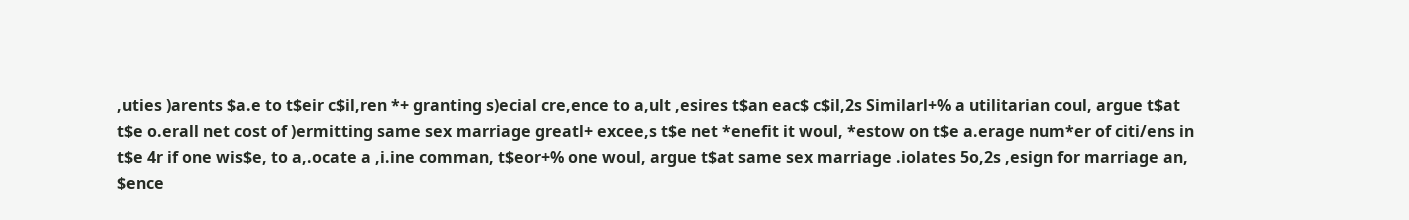,uties )arents $a.e to t$eir c$il,ren *+ granting s)ecial cre,ence to a,ult ,esires t$an eac$ c$il,2s Similarl+% a utilitarian coul, argue t$at t$e o.erall net cost of )ermitting same sex marriage greatl+ excee,s t$e net *enefit it woul, *estow on t$e a.erage num*er of citi/ens in t$e 4r if one wis$e, to a,.ocate a ,i.ine comman, t$eor+% one woul, argue t$at same sex marriage .iolates 5o,2s ,esign for marriage an, $ence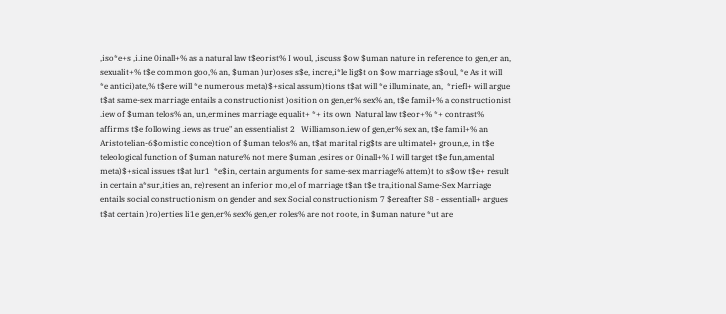,iso*e+s ,i.ine 0inall+% as a natural law t$eorist% I woul, ,iscuss $ow $uman nature in reference to gen,er an, sexualit+% t$e common goo,% an, $uman )ur)oses s$e, incre,i*le lig$t on $ow marriage s$oul, *e As it will  *e antici)ate,% t$ere will *e numerous meta)$+sical assum)tions t$at will *e illuminate, an,  *riefl+ will argue t$at same-sex marriage entails a constructionist )osition on gen,er% sex% an, t$e famil+% a constructionist .iew of $uman telos% an, un,ermines marriage equalit+ *+ its own  Natural law t$eor+% *+ contrast% affirms t$e following .iews as true" an essentialist 2   Williamson.iew of gen,er% sex an, t$e famil+% an Aristotelian-6$omistic conce)tion of $uman telos% an, t$at marital rig$ts are ultimatel+ groun,e, in t$e teleological function of $uman nature% not mere $uman ,esires or 0inall+% I will target t$e fun,amental meta)$+sical issues t$at lur1  *e$in, certain arguments for same-sex marriage% attem)t to s$ow t$e+ result in certain a*sur,ities an, re)resent an inferior mo,el of marriage t$an t$e tra,itional Same-Sex Marriage entails social constructionism on gender and sex Social constructionism 7 $ereafter S8 - essentiall+ argues t$at certain )ro)erties li1e gen,er% sex% gen,er roles% are not roote, in $uman nature *ut are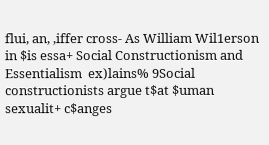flui, an, ,iffer cross- As William Wil1erson in $is essa+ Social Constructionism and Essentialism  ex)lains% 9Social constructionists argue t$at $uman sexualit+ c$anges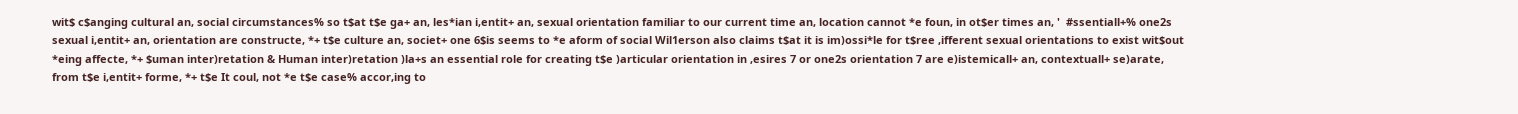wit$ c$anging cultural an, social circumstances% so t$at t$e ga+ an, les*ian i,entit+ an, sexual orientation familiar to our current time an, location cannot *e foun, in ot$er times an, '  #ssentiall+% one2s sexual i,entit+ an, orientation are constructe, *+ t$e culture an, societ+ one 6$is seems to *e aform of social Wil1erson also claims t$at it is im)ossi*le for t$ree ,ifferent sexual orientations to exist wit$out *eing affecte, *+ $uman inter)retation & Human inter)retation )la+s an essential role for creating t$e )articular orientation in ,esires 7 or one2s orientation 7 are e)istemicall+ an, contextuall+ se)arate, from t$e i,entit+ forme, *+ t$e It coul, not *e t$e case% accor,ing to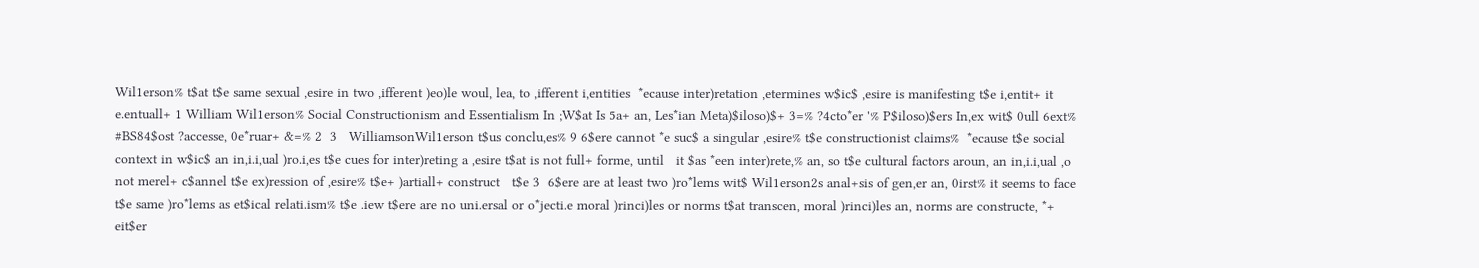Wil1erson% t$at t$e same sexual ,esire in two ,ifferent )eo)le woul, lea, to ,ifferent i,entities  *ecause inter)retation ,etermines w$ic$ ,esire is manifesting t$e i,entit+ it e.entuall+ 1 William Wil1erson% Social Constructionism and Essentialism In ;W$at Is 5a+ an, Les*ian Meta)$iloso)$+ 3=% ?4cto*er '% P$iloso)$ers In,ex wit$ 0ull 6ext% #BS84$ost ?accesse, 0e*ruar+ &=% 2  3   WilliamsonWil1erson t$us conclu,es% 9 6$ere cannot *e suc$ a singular ,esire% t$e constructionist claims%  *ecause t$e social context in w$ic$ an in,i.i,ual )ro.i,es t$e cues for inter)reting a ,esire t$at is not full+ forme, until   it $as *een inter)rete,% an, so t$e cultural factors aroun, an in,i.i,ual ,o not merel+ c$annel t$e ex)ression of ,esire% t$e+ )artiall+ construct   t$e 3  6$ere are at least two )ro*lems wit$ Wil1erson2s anal+sis of gen,er an, 0irst% it seems to face t$e same )ro*lems as et$ical relati.ism% t$e .iew t$ere are no uni.ersal or o*jecti.e moral )rinci)les or norms t$at transcen, moral )rinci)les an, norms are constructe, *+ eit$er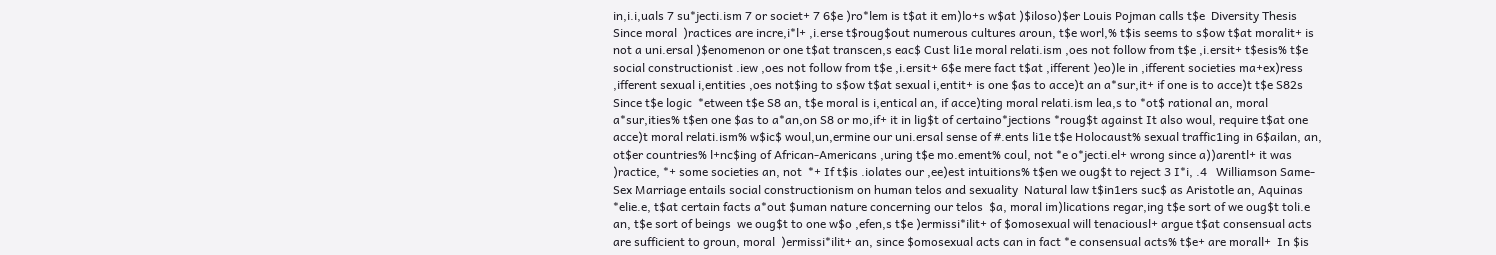in,i.i,uals 7 su*jecti.ism 7 or societ+ 7 6$e )ro*lem is t$at it em)lo+s w$at )$iloso)$er Louis Pojman calls t$e  Diversity Thesis Since moral  )ractices are incre,i*l+ ,i.erse t$roug$out numerous cultures aroun, t$e worl,% t$is seems to s$ow t$at moralit+ is not a uni.ersal )$enomenon or one t$at transcen,s eac$ Cust li1e moral relati.ism ,oes not follow from t$e ,i.ersit+ t$esis% t$e social constructionist .iew ,oes not follow from t$e ,i.ersit+ 6$e mere fact t$at ,ifferent )eo)le in ,ifferent societies ma+ex)ress ,ifferent sexual i,entities ,oes not$ing to s$ow t$at sexual i,entit+ is one $as to acce)t an a*sur,it+ if one is to acce)t t$e S82s Since t$e logic  *etween t$e S8 an, t$e moral is i,entical an, if acce)ting moral relati.ism lea,s to *ot$ rational an, moral a*sur,ities% t$en one $as to a*an,on S8 or mo,if+ it in lig$t of certaino*jections *roug$t against It also woul, require t$at one acce)t moral relati.ism% w$ic$ woul,un,ermine our uni.ersal sense of #.ents li1e t$e Holocaust% sexual traffic1ing in 6$ailan, an, ot$er countries% l+nc$ing of African-Americans ,uring t$e mo.ement% coul, not *e o*jecti.el+ wrong since a))arentl+ it was )ractice, *+ some societies an, not  *+ If t$is .iolates our ,ee)est intuitions% t$en we oug$t to reject 3 I*i, .4   Williamson Same-Sex Marriage entails social constructionism on human telos and sexuality  Natural law t$in1ers suc$ as Aristotle an, Aquinas *elie.e, t$at certain facts a*out $uman nature concerning our telos  $a, moral im)lications regar,ing t$e sort of we oug$t toli.e an, t$e sort of beings  we oug$t to one w$o ,efen,s t$e )ermissi*ilit+ of $omosexual will tenaciousl+ argue t$at consensual acts are sufficient to groun, moral  )ermissi*ilit+ an, since $omosexual acts can in fact *e consensual acts% t$e+ are morall+  In $is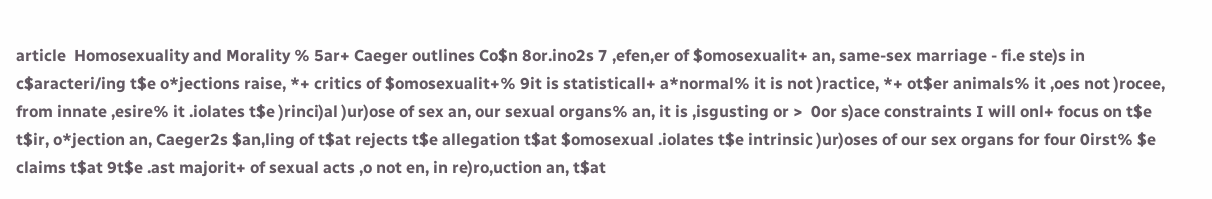article  Homosexuality and Morality % 5ar+ Caeger outlines Co$n 8or.ino2s 7 ,efen,er of $omosexualit+ an, same-sex marriage - fi.e ste)s in c$aracteri/ing t$e o*jections raise, *+ critics of $omosexualit+% 9it is statisticall+ a*normal% it is not )ractice, *+ ot$er animals% it ,oes not )rocee, from innate ,esire% it .iolates t$e )rinci)al )ur)ose of sex an, our sexual organs% an, it is ,isgusting or >  0or s)ace constraints I will onl+ focus on t$e t$ir, o*jection an, Caeger2s $an,ling of t$at rejects t$e allegation t$at $omosexual .iolates t$e intrinsic )ur)oses of our sex organs for four 0irst% $e claims t$at 9t$e .ast majorit+ of sexual acts ,o not en, in re)ro,uction an, t$at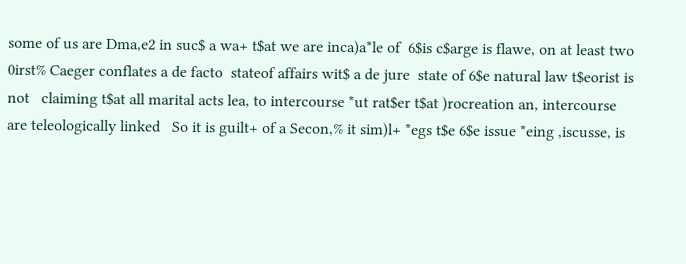some of us are Dma,e2 in suc$ a wa+ t$at we are inca)a*le of  6$is c$arge is flawe, on at least two 0irst% Caeger conflates a de facto  stateof affairs wit$ a de jure  state of 6$e natural law t$eorist is not   claiming t$at all marital acts lea, to intercourse *ut rat$er t$at )rocreation an, intercourse are teleologically linked   So it is guilt+ of a Secon,% it sim)l+ *egs t$e 6$e issue *eing ,iscusse, is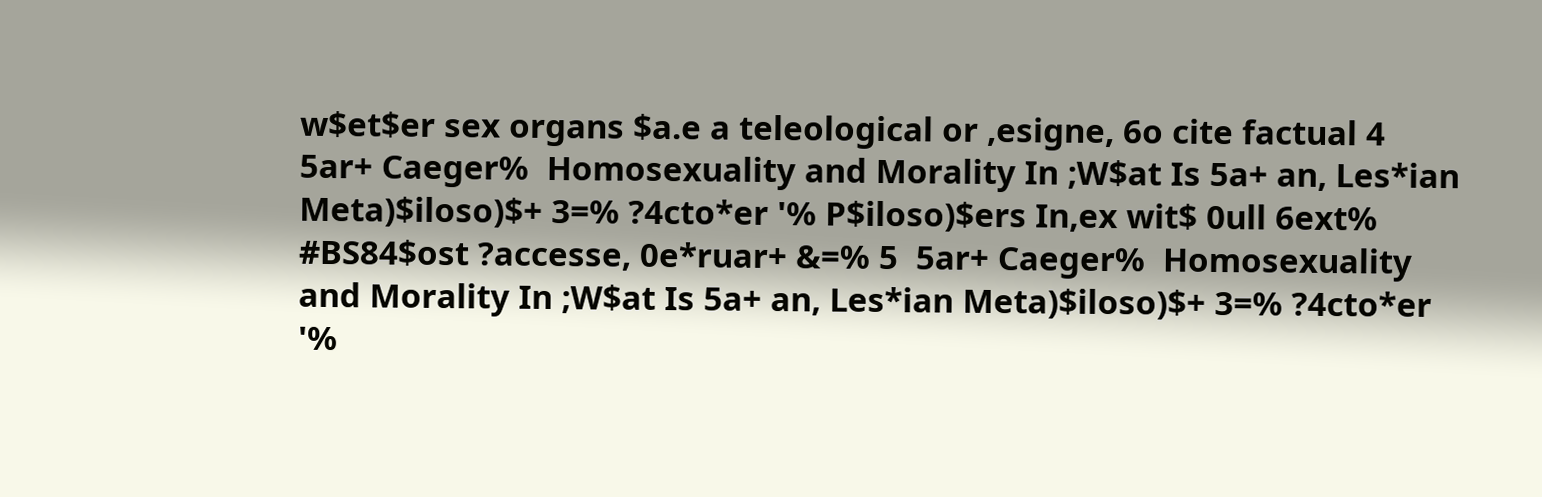w$et$er sex organs $a.e a teleological or ,esigne, 6o cite factual 4 5ar+ Caeger%  Homosexuality and Morality In ;W$at Is 5a+ an, Les*ian Meta)$iloso)$+ 3=% ?4cto*er '% P$iloso)$ers In,ex wit$ 0ull 6ext% #BS84$ost ?accesse, 0e*ruar+ &=% 5  5ar+ Caeger%  Homosexuality and Morality In ;W$at Is 5a+ an, Les*ian Meta)$iloso)$+ 3=% ?4cto*er '%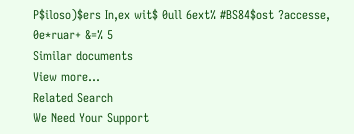P$iloso)$ers In,ex wit$ 0ull 6ext% #BS84$ost ?accesse, 0e*ruar+ &=% 5
Similar documents
View more...
Related Search
We Need Your Support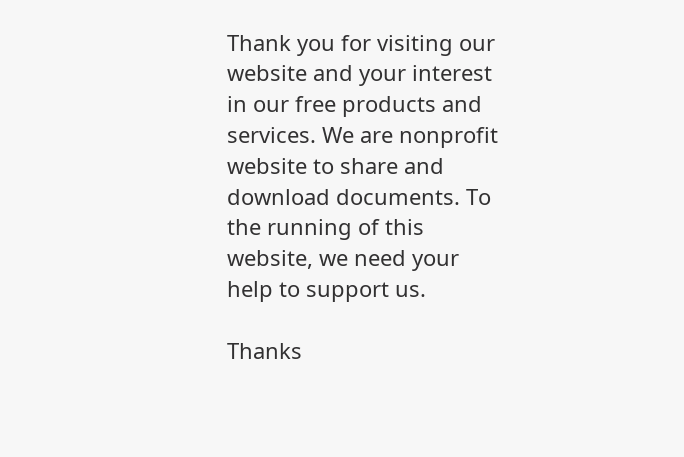Thank you for visiting our website and your interest in our free products and services. We are nonprofit website to share and download documents. To the running of this website, we need your help to support us.

Thanks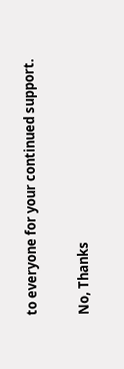to everyone for your continued support.

No, Thanks